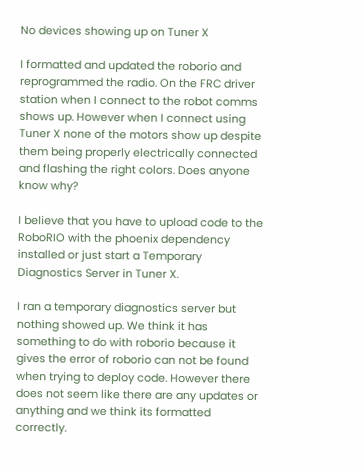No devices showing up on Tuner X

I formatted and updated the roborio and reprogrammed the radio. On the FRC driver station when I connect to the robot comms shows up. However when I connect using Tuner X none of the motors show up despite them being properly electrically connected and flashing the right colors. Does anyone know why?

I believe that you have to upload code to the RoboRIO with the phoenix dependency installed or just start a Temporary Diagnostics Server in Tuner X.

I ran a temporary diagnostics server but nothing showed up. We think it has something to do with roborio because it gives the error of roborio can not be found when trying to deploy code. However there does not seem like there are any updates or anything and we think its formatted correctly.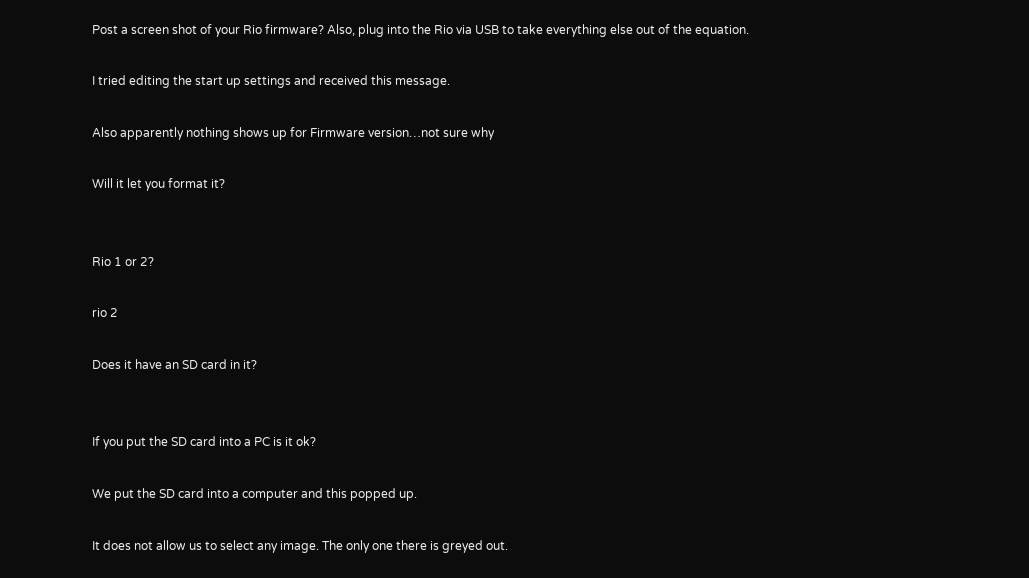Post a screen shot of your Rio firmware? Also, plug into the Rio via USB to take everything else out of the equation.

I tried editing the start up settings and received this message.

Also apparently nothing shows up for Firmware version…not sure why

Will it let you format it?


Rio 1 or 2?

rio 2

Does it have an SD card in it?


If you put the SD card into a PC is it ok?

We put the SD card into a computer and this popped up.

It does not allow us to select any image. The only one there is greyed out.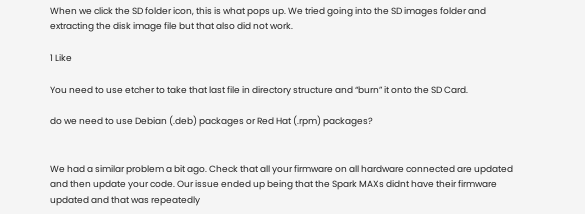When we click the SD folder icon, this is what pops up. We tried going into the SD images folder and extracting the disk image file but that also did not work.

1 Like

You need to use etcher to take that last file in directory structure and “burn” it onto the SD Card.

do we need to use Debian (.deb) packages or Red Hat (.rpm) packages?


We had a similar problem a bit ago. Check that all your firmware on all hardware connected are updated and then update your code. Our issue ended up being that the Spark MAXs didnt have their firmware updated and that was repeatedly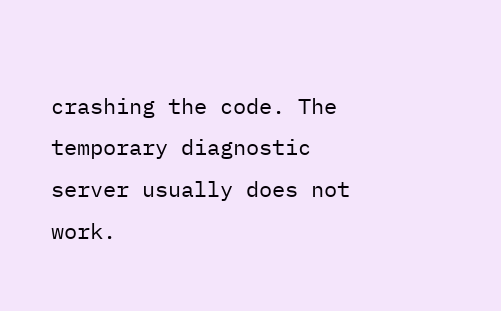crashing the code. The temporary diagnostic server usually does not work.